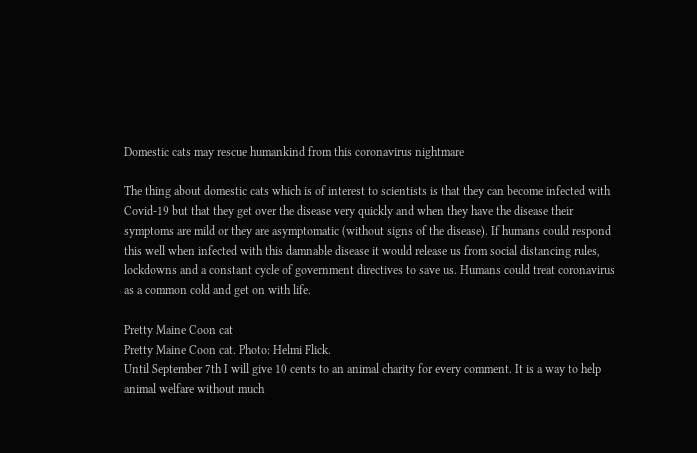Domestic cats may rescue humankind from this coronavirus nightmare

The thing about domestic cats which is of interest to scientists is that they can become infected with Covid-19 but that they get over the disease very quickly and when they have the disease their symptoms are mild or they are asymptomatic (without signs of the disease). If humans could respond this well when infected with this damnable disease it would release us from social distancing rules, lockdowns and a constant cycle of government directives to save us. Humans could treat coronavirus as a common cold and get on with life.

Pretty Maine Coon cat
Pretty Maine Coon cat. Photo: Helmi Flick.
Until September 7th I will give 10 cents to an animal charity for every comment. It is a way to help animal welfare without much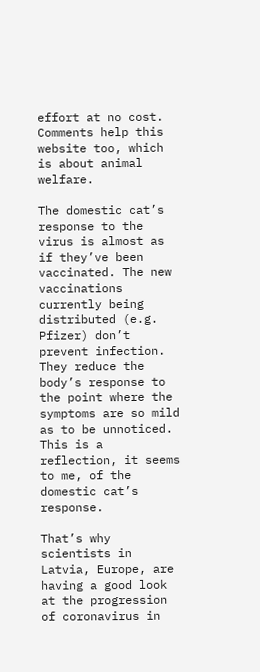effort at no cost. Comments help this website too, which is about animal welfare.

The domestic cat’s response to the virus is almost as if they’ve been vaccinated. The new vaccinations currently being distributed (e.g. Pfizer) don’t prevent infection. They reduce the body’s response to the point where the symptoms are so mild as to be unnoticed. This is a reflection, it seems to me, of the domestic cat’s response.

That’s why scientists in Latvia, Europe, are having a good look at the progression of coronavirus in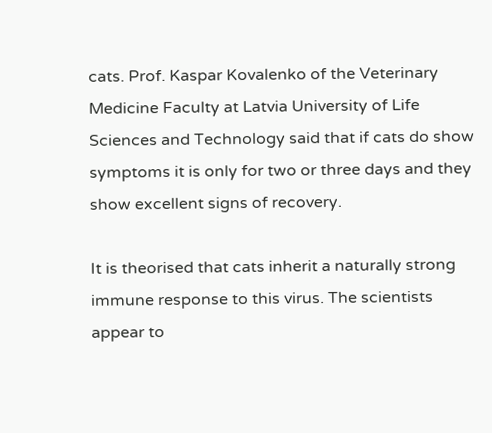cats. Prof. Kaspar Kovalenko of the Veterinary Medicine Faculty at Latvia University of Life Sciences and Technology said that if cats do show symptoms it is only for two or three days and they show excellent signs of recovery.

It is theorised that cats inherit a naturally strong immune response to this virus. The scientists appear to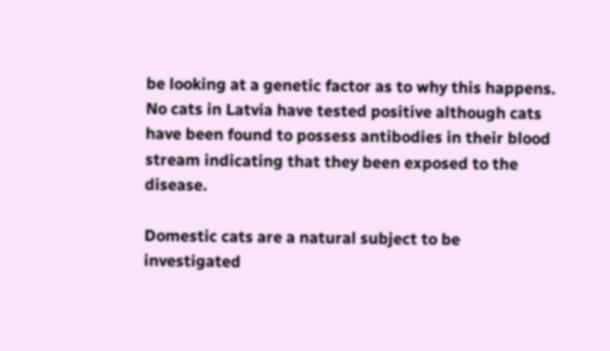be looking at a genetic factor as to why this happens. No cats in Latvia have tested positive although cats have been found to possess antibodies in their blood stream indicating that they been exposed to the disease.

Domestic cats are a natural subject to be investigated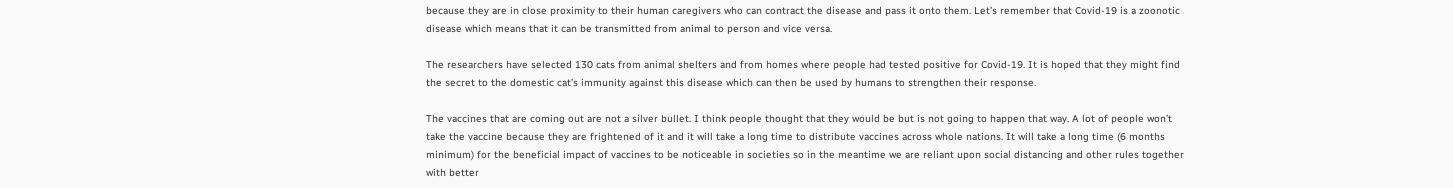because they are in close proximity to their human caregivers who can contract the disease and pass it onto them. Let’s remember that Covid-19 is a zoonotic disease which means that it can be transmitted from animal to person and vice versa.

The researchers have selected 130 cats from animal shelters and from homes where people had tested positive for Covid-19. It is hoped that they might find the secret to the domestic cat’s immunity against this disease which can then be used by humans to strengthen their response.

The vaccines that are coming out are not a silver bullet. I think people thought that they would be but is not going to happen that way. A lot of people won’t take the vaccine because they are frightened of it and it will take a long time to distribute vaccines across whole nations. It will take a long time (6 months minimum) for the beneficial impact of vaccines to be noticeable in societies so in the meantime we are reliant upon social distancing and other rules together with better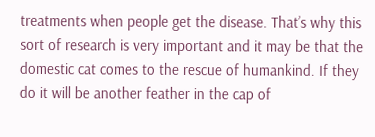treatments when people get the disease. That’s why this sort of research is very important and it may be that the domestic cat comes to the rescue of humankind. If they do it will be another feather in the cap of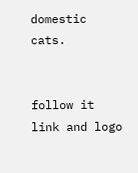domestic cats.


follow it link and logo